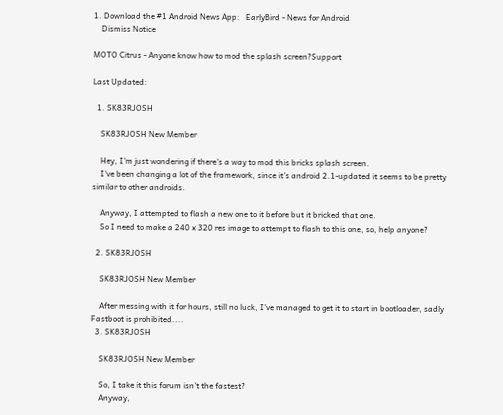1. Download the #1 Android News App:   EarlyBird - News for Android
    Dismiss Notice

MOTO Citrus - Anyone know how to mod the splash screen?Support

Last Updated:

  1. SK83RJOSH

    SK83RJOSH New Member

    Hey, I'm just wondering if there's a way to mod this bricks splash screen.
    I've been changing a lot of the framework, since it's android 2.1-updated it seems to be pretty similar to other androids.

    Anyway, I attempted to flash a new one to it before but it bricked that one.
    So I need to make a 240 x 320 res image to attempt to flash to this one, so, help anyone?

  2. SK83RJOSH

    SK83RJOSH New Member

    After messing with it for hours, still no luck, I've managed to get it to start in bootloader, sadly Fastboot is prohibited....
  3. SK83RJOSH

    SK83RJOSH New Member

    So, I take it this forum isn't the fastest?
    Anyway,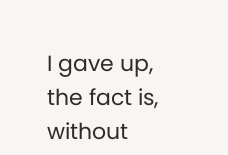I gave up, the fact is, without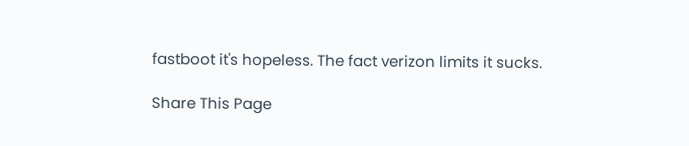fastboot it's hopeless. The fact verizon limits it sucks.

Share This Page